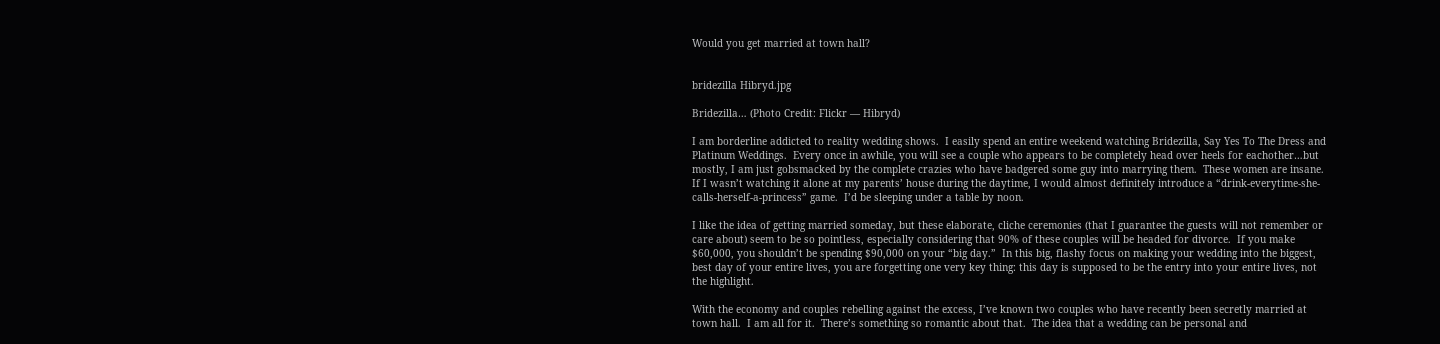Would you get married at town hall?


bridezilla Hibryd.jpg

Bridezilla… (Photo Credit: Flickr — Hibryd)

I am borderline addicted to reality wedding shows.  I easily spend an entire weekend watching Bridezilla, Say Yes To The Dress and Platinum Weddings.  Every once in awhile, you will see a couple who appears to be completely head over heels for eachother…but mostly, I am just gobsmacked by the complete crazies who have badgered some guy into marrying them.  These women are insane.  If I wasn’t watching it alone at my parents’ house during the daytime, I would almost definitely introduce a “drink-everytime-she-calls-herself-a-princess” game.  I’d be sleeping under a table by noon.

I like the idea of getting married someday, but these elaborate, cliche ceremonies (that I guarantee the guests will not remember or care about) seem to be so pointless, especially considering that 90% of these couples will be headed for divorce.  If you make $60,000, you shouldn’t be spending $90,000 on your “big day.”  In this big, flashy focus on making your wedding into the biggest, best day of your entire lives, you are forgetting one very key thing: this day is supposed to be the entry into your entire lives, not the highlight.

With the economy and couples rebelling against the excess, I’ve known two couples who have recently been secretly married at town hall.  I am all for it.  There’s something so romantic about that.  The idea that a wedding can be personal and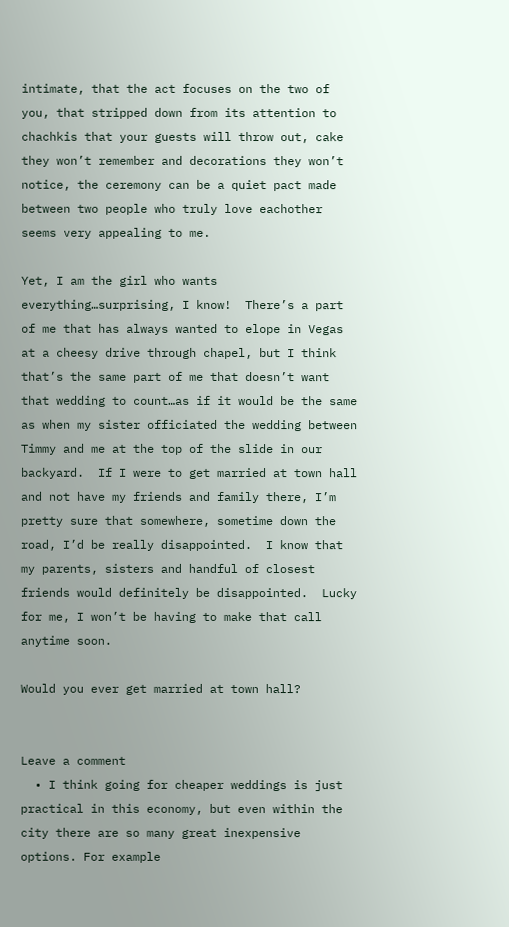intimate, that the act focuses on the two of you, that stripped down from its attention to chachkis that your guests will throw out, cake they won’t remember and decorations they won’t notice, the ceremony can be a quiet pact made between two people who truly love eachother seems very appealing to me.

Yet, I am the girl who wants everything…surprising, I know!  There’s a part of me that has always wanted to elope in Vegas at a cheesy drive through chapel, but I think that’s the same part of me that doesn’t want that wedding to count…as if it would be the same as when my sister officiated the wedding between Timmy and me at the top of the slide in our backyard.  If I were to get married at town hall and not have my friends and family there, I’m pretty sure that somewhere, sometime down the road, I’d be really disappointed.  I know that my parents, sisters and handful of closest friends would definitely be disappointed.  Lucky for me, I won’t be having to make that call anytime soon.

Would you ever get married at town hall?


Leave a comment
  • I think going for cheaper weddings is just practical in this economy, but even within the city there are so many great inexpensive options. For example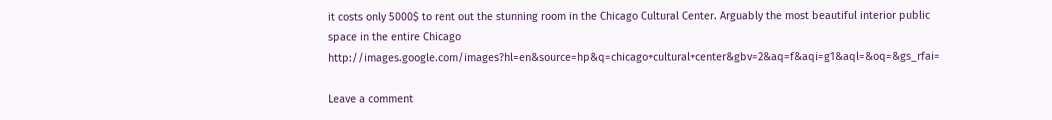it costs only 5000$ to rent out the stunning room in the Chicago Cultural Center. Arguably the most beautiful interior public space in the entire Chicago http://images.google.com/images?hl=en&source=hp&q=chicago+cultural+center&gbv=2&aq=f&aqi=g1&aql=&oq=&gs_rfai=

Leave a comment